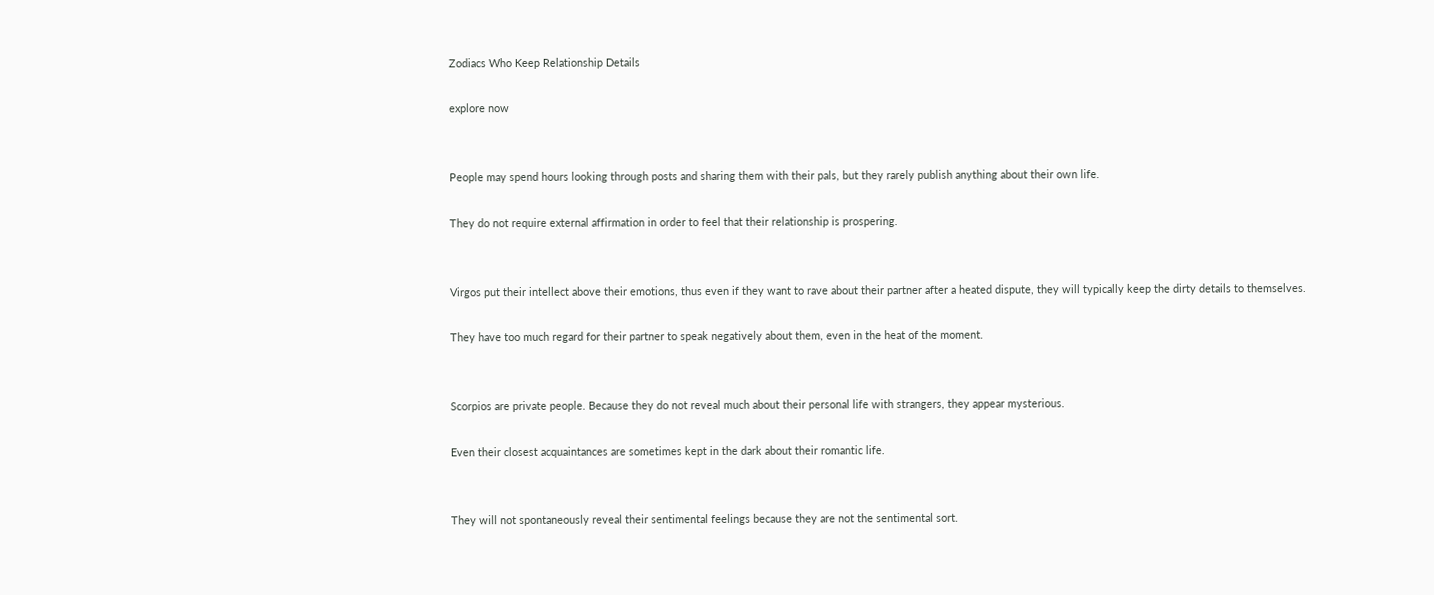Zodiacs Who Keep Relationship Details

explore now


People may spend hours looking through posts and sharing them with their pals, but they rarely publish anything about their own life.

They do not require external affirmation in order to feel that their relationship is prospering.


Virgos put their intellect above their emotions, thus even if they want to rave about their partner after a heated dispute, they will typically keep the dirty details to themselves.

They have too much regard for their partner to speak negatively about them, even in the heat of the moment.


Scorpios are private people. Because they do not reveal much about their personal life with strangers, they appear mysterious.

Even their closest acquaintances are sometimes kept in the dark about their romantic life.


They will not spontaneously reveal their sentimental feelings because they are not the sentimental sort.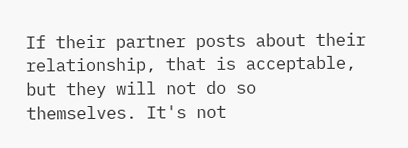If their partner posts about their relationship, that is acceptable, but they will not do so themselves. It's not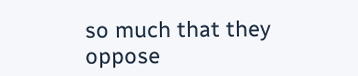so much that they oppose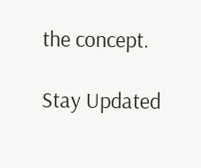the concept.

Stay Updated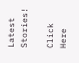Latest Stories!

Click Here